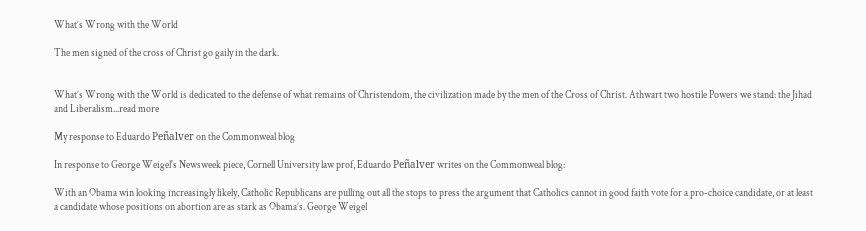What’s Wrong with the World

The men signed of the cross of Christ go gaily in the dark.


What’s Wrong with the World is dedicated to the defense of what remains of Christendom, the civilization made by the men of the Cross of Christ. Athwart two hostile Powers we stand: the Jihad and Liberalism...read more

My response to Eduardo Peñalver on the Commonweal blog

In response to George Weigel's Newsweek piece, Cornell University law prof, Eduardo Peñalver writes on the Commonweal blog:

With an Obama win looking increasingly likely, Catholic Republicans are pulling out all the stops to press the argument that Catholics cannot in good faith vote for a pro-choice candidate, or at least a candidate whose positions on abortion are as stark as Obama’s. George Weigel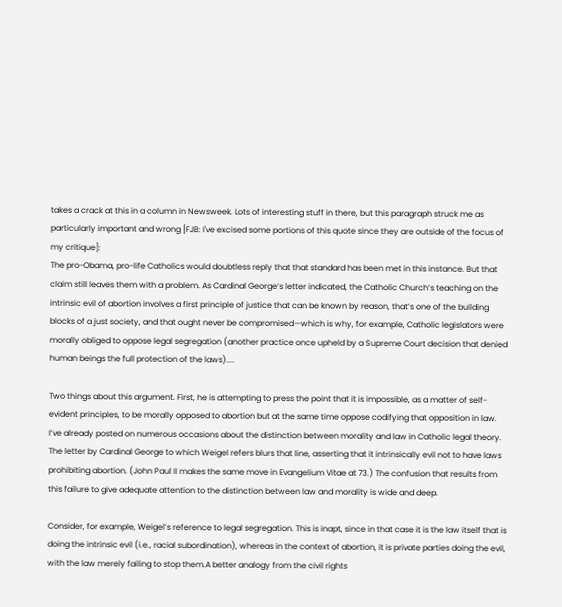takes a crack at this in a column in Newsweek. Lots of interesting stuff in there, but this paragraph struck me as particularly important and wrong [FJB: I've excised some portions of this quote since they are outside of the focus of my critique]:
The pro-Obama, pro-life Catholics would doubtless reply that that standard has been met in this instance. But that claim still leaves them with a problem. As Cardinal George’s letter indicated, the Catholic Church’s teaching on the intrinsic evil of abortion involves a first principle of justice that can be known by reason, that’s one of the building blocks of a just society, and that ought never be compromised—which is why, for example, Catholic legislators were morally obliged to oppose legal segregation (another practice once upheld by a Supreme Court decision that denied human beings the full protection of the laws)....

Two things about this argument. First, he is attempting to press the point that it is impossible, as a matter of self-evident principles, to be morally opposed to abortion but at the same time oppose codifying that opposition in law. I’ve already posted on numerous occasions about the distinction between morality and law in Catholic legal theory. The letter by Cardinal George to which Weigel refers blurs that line, asserting that it intrinsically evil not to have laws prohibiting abortion. (John Paul II makes the same move in Evangelium Vitae at 73.) The confusion that results from this failure to give adequate attention to the distinction between law and morality is wide and deep.

Consider, for example, Weigel’s reference to legal segregation. This is inapt, since in that case it is the law itself that is doing the intrinsic evil (i.e., racial subordination), whereas in the context of abortion, it is private parties doing the evil, with the law merely failing to stop them.A better analogy from the civil rights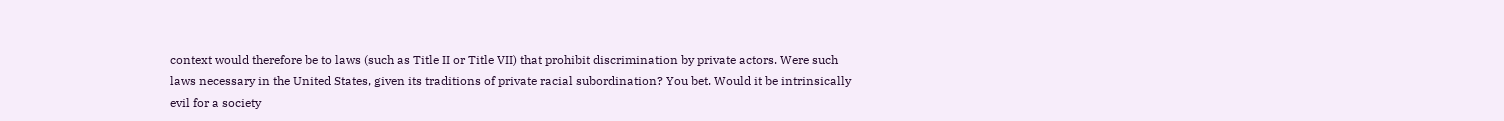context would therefore be to laws (such as Title II or Title VII) that prohibit discrimination by private actors. Were such laws necessary in the United States, given its traditions of private racial subordination? You bet. Would it be intrinsically evil for a society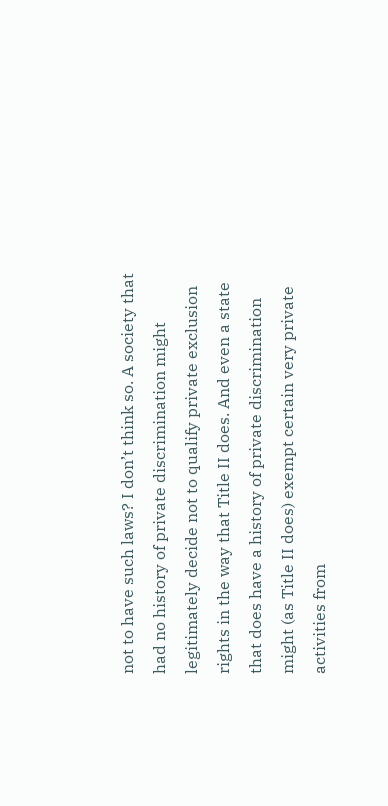not to have such laws? I don’t think so. A society that had no history of private discrimination might legitimately decide not to qualify private exclusion rights in the way that Title II does. And even a state that does have a history of private discrimination might (as Title II does) exempt certain very private activities from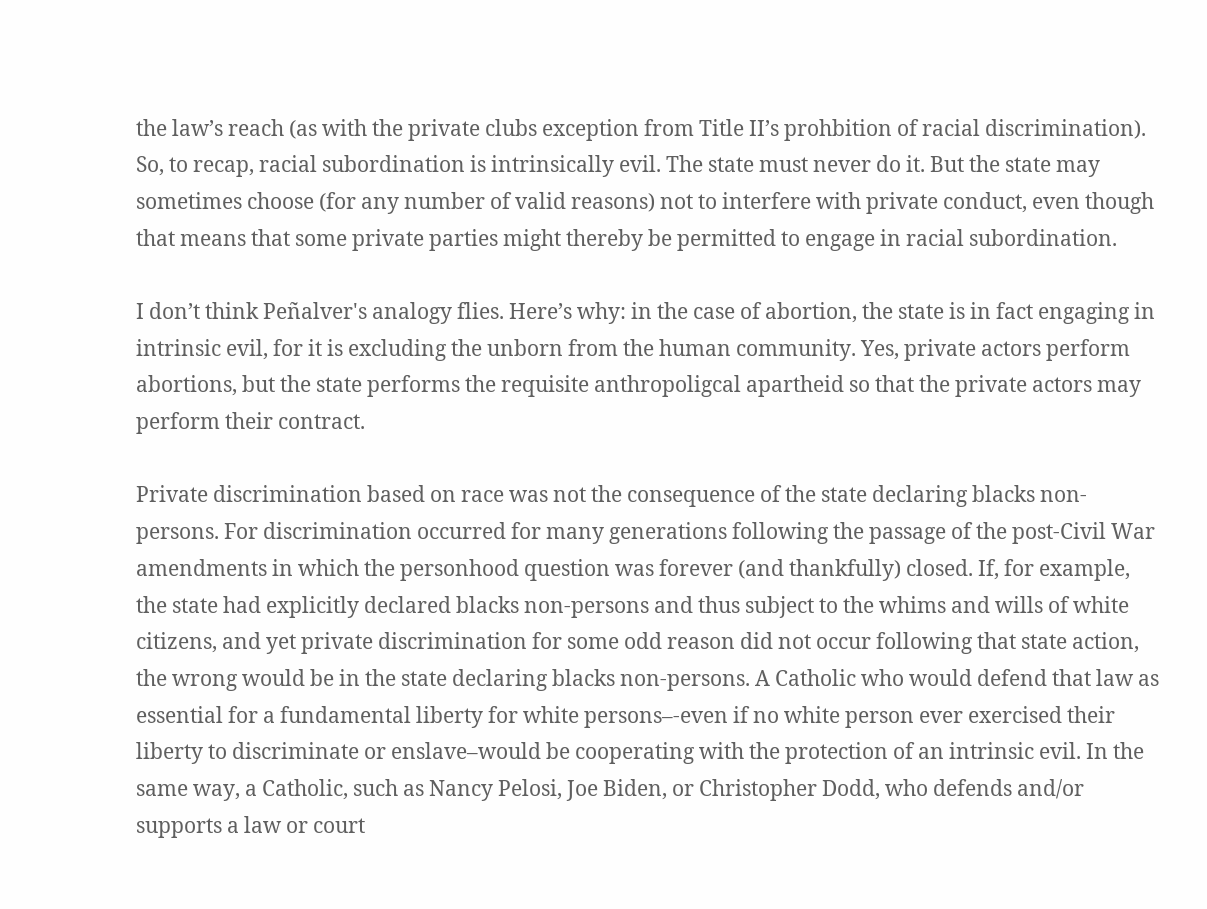the law’s reach (as with the private clubs exception from Title II’s prohbition of racial discrimination). So, to recap, racial subordination is intrinsically evil. The state must never do it. But the state may sometimes choose (for any number of valid reasons) not to interfere with private conduct, even though that means that some private parties might thereby be permitted to engage in racial subordination.

I don’t think Peñalver's analogy flies. Here’s why: in the case of abortion, the state is in fact engaging in intrinsic evil, for it is excluding the unborn from the human community. Yes, private actors perform abortions, but the state performs the requisite anthropoligcal apartheid so that the private actors may perform their contract.

Private discrimination based on race was not the consequence of the state declaring blacks non-persons. For discrimination occurred for many generations following the passage of the post-Civil War amendments in which the personhood question was forever (and thankfully) closed. If, for example, the state had explicitly declared blacks non-persons and thus subject to the whims and wills of white citizens, and yet private discrimination for some odd reason did not occur following that state action, the wrong would be in the state declaring blacks non-persons. A Catholic who would defend that law as essential for a fundamental liberty for white persons–-even if no white person ever exercised their liberty to discriminate or enslave–would be cooperating with the protection of an intrinsic evil. In the same way, a Catholic, such as Nancy Pelosi, Joe Biden, or Christopher Dodd, who defends and/or supports a law or court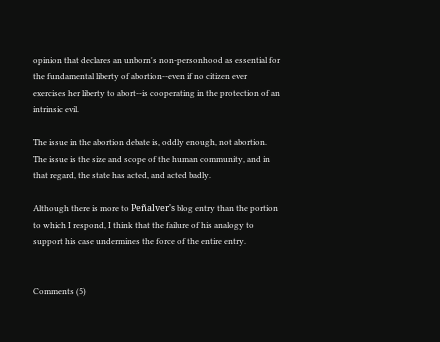opinion that declares an unborn's non-personhood as essential for the fundamental liberty of abortion--even if no citizen ever exercises her liberty to abort--is cooperating in the protection of an intrinsic evil.

The issue in the abortion debate is, oddly enough, not abortion. The issue is the size and scope of the human community, and in that regard, the state has acted, and acted badly.

Although there is more to Peñalver's blog entry than the portion to which I respond, I think that the failure of his analogy to support his case undermines the force of the entire entry.


Comments (5)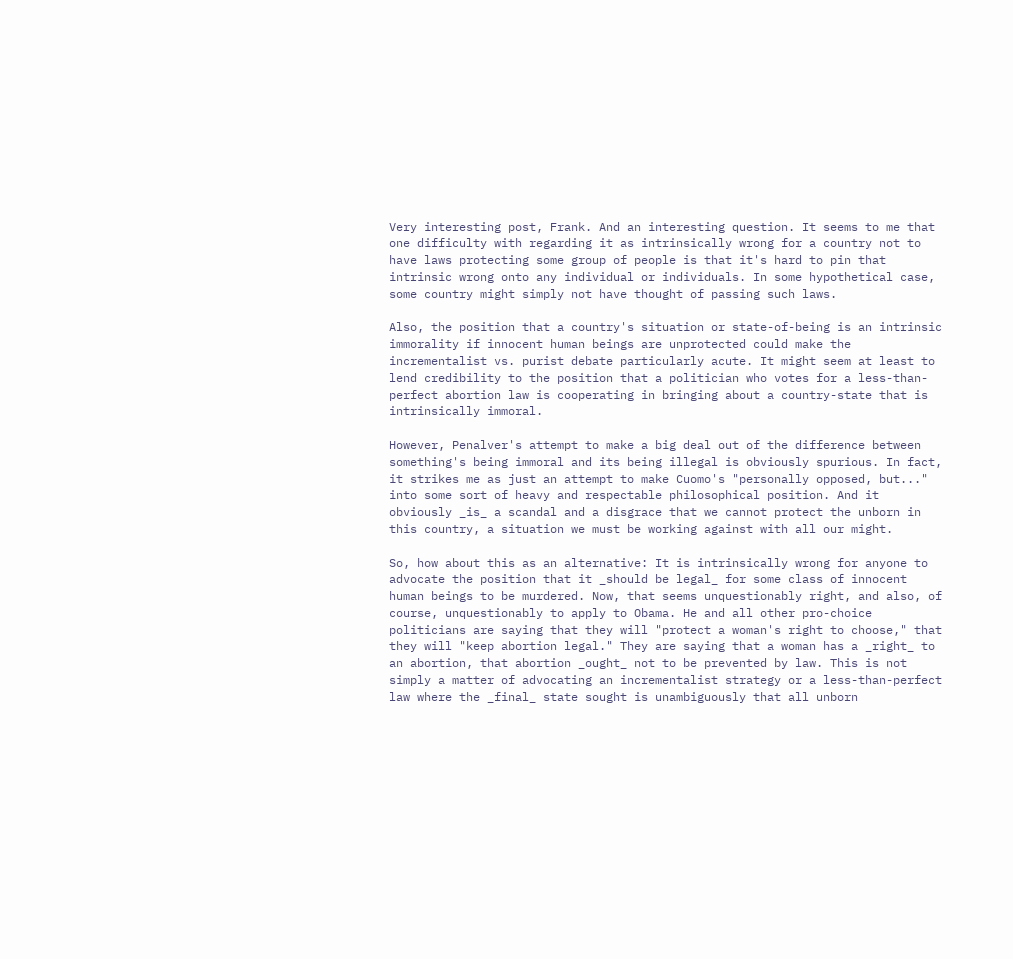Very interesting post, Frank. And an interesting question. It seems to me that one difficulty with regarding it as intrinsically wrong for a country not to have laws protecting some group of people is that it's hard to pin that intrinsic wrong onto any individual or individuals. In some hypothetical case, some country might simply not have thought of passing such laws.

Also, the position that a country's situation or state-of-being is an intrinsic immorality if innocent human beings are unprotected could make the incrementalist vs. purist debate particularly acute. It might seem at least to lend credibility to the position that a politician who votes for a less-than-perfect abortion law is cooperating in bringing about a country-state that is intrinsically immoral.

However, Penalver's attempt to make a big deal out of the difference between something's being immoral and its being illegal is obviously spurious. In fact, it strikes me as just an attempt to make Cuomo's "personally opposed, but..." into some sort of heavy and respectable philosophical position. And it obviously _is_ a scandal and a disgrace that we cannot protect the unborn in this country, a situation we must be working against with all our might.

So, how about this as an alternative: It is intrinsically wrong for anyone to advocate the position that it _should be legal_ for some class of innocent human beings to be murdered. Now, that seems unquestionably right, and also, of course, unquestionably to apply to Obama. He and all other pro-choice politicians are saying that they will "protect a woman's right to choose," that they will "keep abortion legal." They are saying that a woman has a _right_ to an abortion, that abortion _ought_ not to be prevented by law. This is not simply a matter of advocating an incrementalist strategy or a less-than-perfect law where the _final_ state sought is unambiguously that all unborn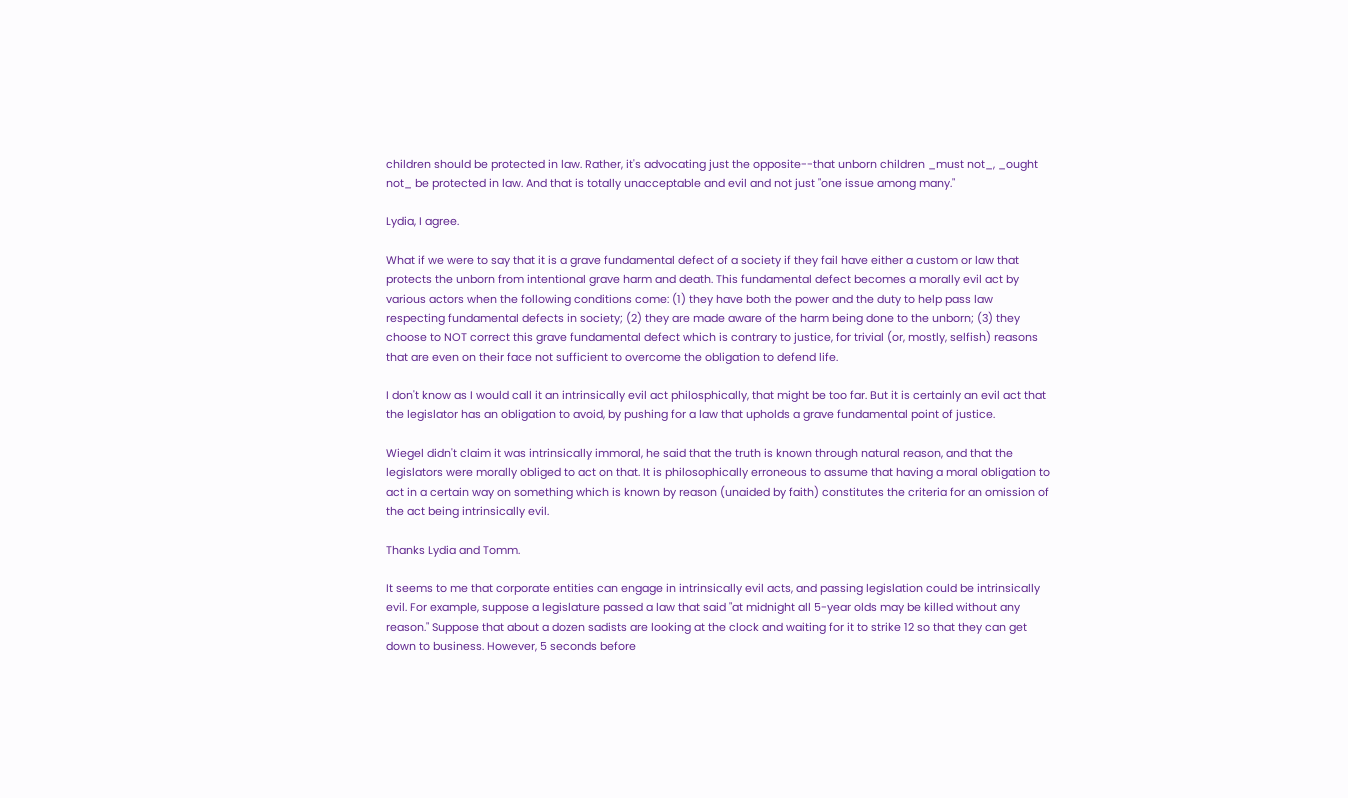children should be protected in law. Rather, it's advocating just the opposite--that unborn children _must not_, _ought not_ be protected in law. And that is totally unacceptable and evil and not just "one issue among many."

Lydia, I agree.

What if we were to say that it is a grave fundamental defect of a society if they fail have either a custom or law that protects the unborn from intentional grave harm and death. This fundamental defect becomes a morally evil act by various actors when the following conditions come: (1) they have both the power and the duty to help pass law respecting fundamental defects in society; (2) they are made aware of the harm being done to the unborn; (3) they choose to NOT correct this grave fundamental defect which is contrary to justice, for trivial (or, mostly, selfish) reasons that are even on their face not sufficient to overcome the obligation to defend life.

I don't know as I would call it an intrinsically evil act philosphically, that might be too far. But it is certainly an evil act that the legislator has an obligation to avoid, by pushing for a law that upholds a grave fundamental point of justice.

Wiegel didn't claim it was intrinsically immoral, he said that the truth is known through natural reason, and that the legislators were morally obliged to act on that. It is philosophically erroneous to assume that having a moral obligation to act in a certain way on something which is known by reason (unaided by faith) constitutes the criteria for an omission of the act being intrinsically evil.

Thanks Lydia and Tomm.

It seems to me that corporate entities can engage in intrinsically evil acts, and passing legislation could be intrinsically evil. For example, suppose a legislature passed a law that said "at midnight all 5-year olds may be killed without any reason." Suppose that about a dozen sadists are looking at the clock and waiting for it to strike 12 so that they can get down to business. However, 5 seconds before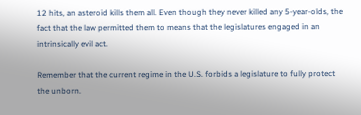12 hits, an asteroid kills them all. Even though they never killed any 5-year-olds, the fact that the law permitted them to means that the legislatures engaged in an intrinsically evil act.

Remember that the current regime in the U.S. forbids a legislature to fully protect the unborn.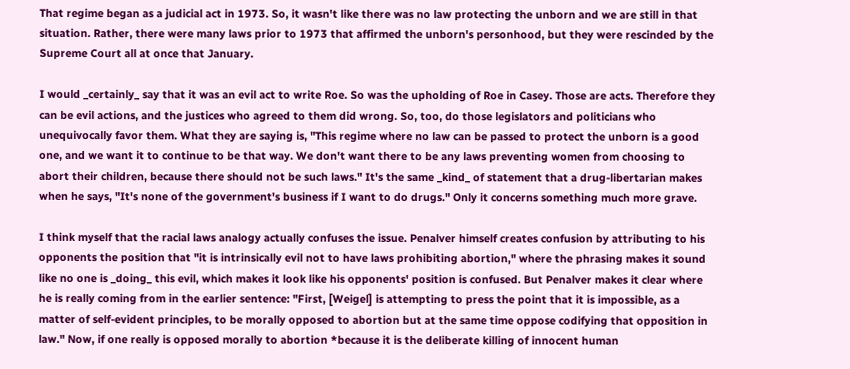That regime began as a judicial act in 1973. So, it wasn't like there was no law protecting the unborn and we are still in that situation. Rather, there were many laws prior to 1973 that affirmed the unborn's personhood, but they were rescinded by the Supreme Court all at once that January.

I would _certainly_ say that it was an evil act to write Roe. So was the upholding of Roe in Casey. Those are acts. Therefore they can be evil actions, and the justices who agreed to them did wrong. So, too, do those legislators and politicians who unequivocally favor them. What they are saying is, "This regime where no law can be passed to protect the unborn is a good one, and we want it to continue to be that way. We don't want there to be any laws preventing women from choosing to abort their children, because there should not be such laws." It's the same _kind_ of statement that a drug-libertarian makes when he says, "It's none of the government's business if I want to do drugs." Only it concerns something much more grave.

I think myself that the racial laws analogy actually confuses the issue. Penalver himself creates confusion by attributing to his opponents the position that "it is intrinsically evil not to have laws prohibiting abortion," where the phrasing makes it sound like no one is _doing_ this evil, which makes it look like his opponents' position is confused. But Penalver makes it clear where he is really coming from in the earlier sentence: "First, [Weigel] is attempting to press the point that it is impossible, as a matter of self-evident principles, to be morally opposed to abortion but at the same time oppose codifying that opposition in law." Now, if one really is opposed morally to abortion *because it is the deliberate killing of innocent human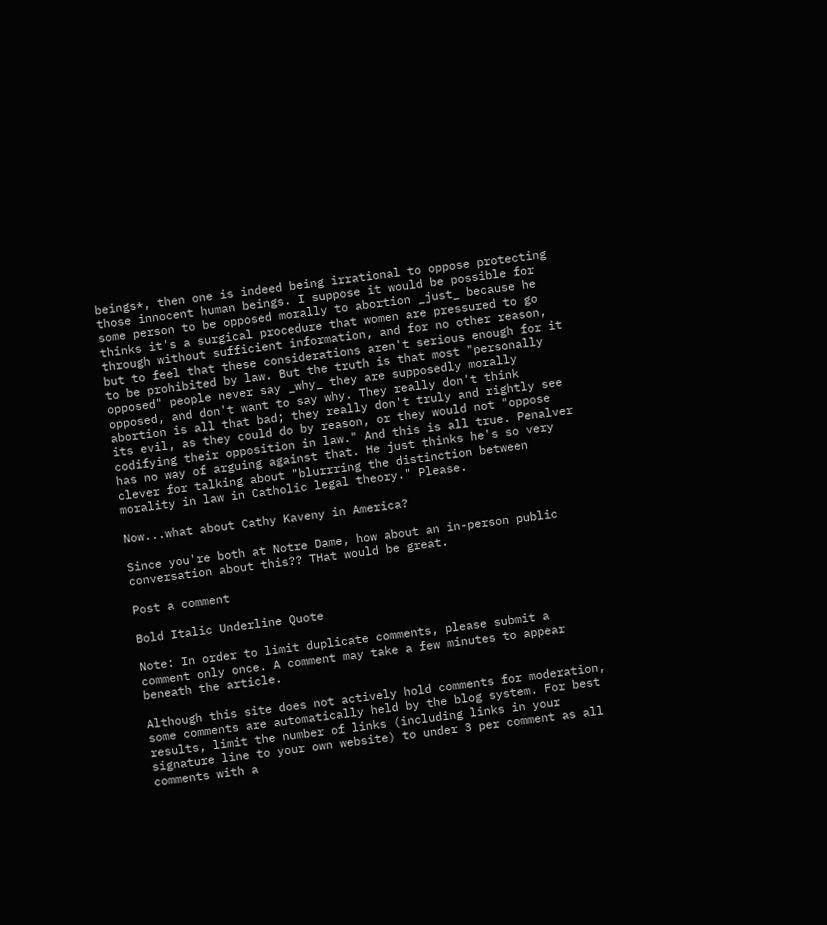beings*, then one is indeed being irrational to oppose protecting those innocent human beings. I suppose it would be possible for some person to be opposed morally to abortion _just_ because he thinks it's a surgical procedure that women are pressured to go through without sufficient information, and for no other reason, but to feel that these considerations aren't serious enough for it to be prohibited by law. But the truth is that most "personally opposed" people never say _why_ they are supposedly morally opposed, and don't want to say why. They really don't think abortion is all that bad; they really don't truly and rightly see its evil, as they could do by reason, or they would not "oppose codifying their opposition in law." And this is all true. Penalver has no way of arguing against that. He just thinks he's so very clever for talking about "blurrring the distinction between morality in law in Catholic legal theory." Please.

Now...what about Cathy Kaveny in America?

Since you're both at Notre Dame, how about an in-person public conversation about this?? THat would be great.

Post a comment

Bold Italic Underline Quote

Note: In order to limit duplicate comments, please submit a comment only once. A comment may take a few minutes to appear beneath the article.

Although this site does not actively hold comments for moderation, some comments are automatically held by the blog system. For best results, limit the number of links (including links in your signature line to your own website) to under 3 per comment as all comments with a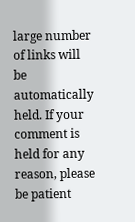large number of links will be automatically held. If your comment is held for any reason, please be patient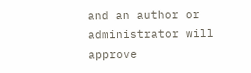and an author or administrator will approve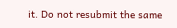it. Do not resubmit the same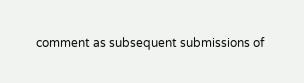comment as subsequent submissions of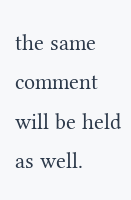the same comment will be held as well.